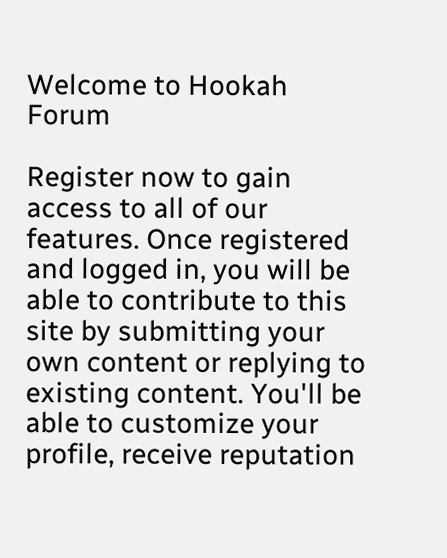Welcome to Hookah Forum

Register now to gain access to all of our features. Once registered and logged in, you will be able to contribute to this site by submitting your own content or replying to existing content. You'll be able to customize your profile, receive reputation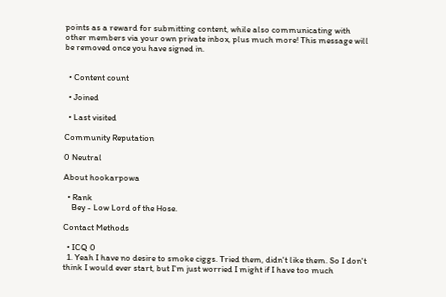points as a reward for submitting content, while also communicating with other members via your own private inbox, plus much more! This message will be removed once you have signed in.


  • Content count

  • Joined

  • Last visited

Community Reputation

0 Neutral

About hookarpowa

  • Rank
    Bey - Low Lord of the Hose.

Contact Methods

  • ICQ 0
  1. Yeah I have no desire to smoke ciggs. Tried them, didn't like them. So I don't think I would ever start, but I'm just worried I might if I have too much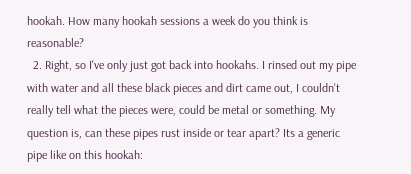hookah. How many hookah sessions a week do you think is reasonable?
  2. Right, so I've only just got back into hookahs. I rinsed out my pipe with water and all these black pieces and dirt came out, I couldn't really tell what the pieces were, could be metal or something. My question is, can these pipes rust inside or tear apart? Its a generic pipe like on this hookah: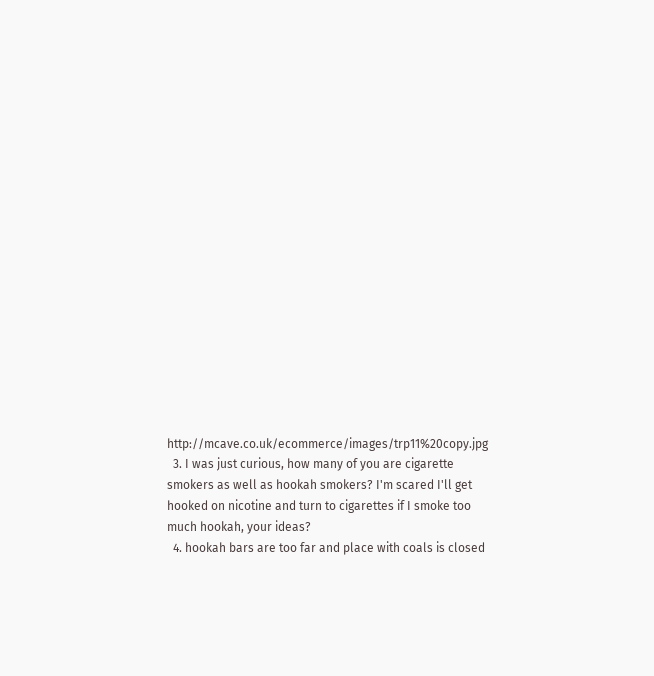http://mcave.co.uk/ecommerce/images/trp11%20copy.jpg
  3. I was just curious, how many of you are cigarette smokers as well as hookah smokers? I'm scared I'll get hooked on nicotine and turn to cigarettes if I smoke too much hookah, your ideas?
  4. hookah bars are too far and place with coals is closed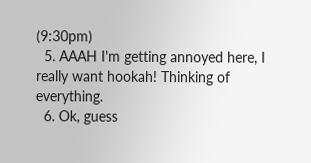(9:30pm)
  5. AAAH I'm getting annoyed here, I really want hookah! Thinking of everything.
  6. Ok, guess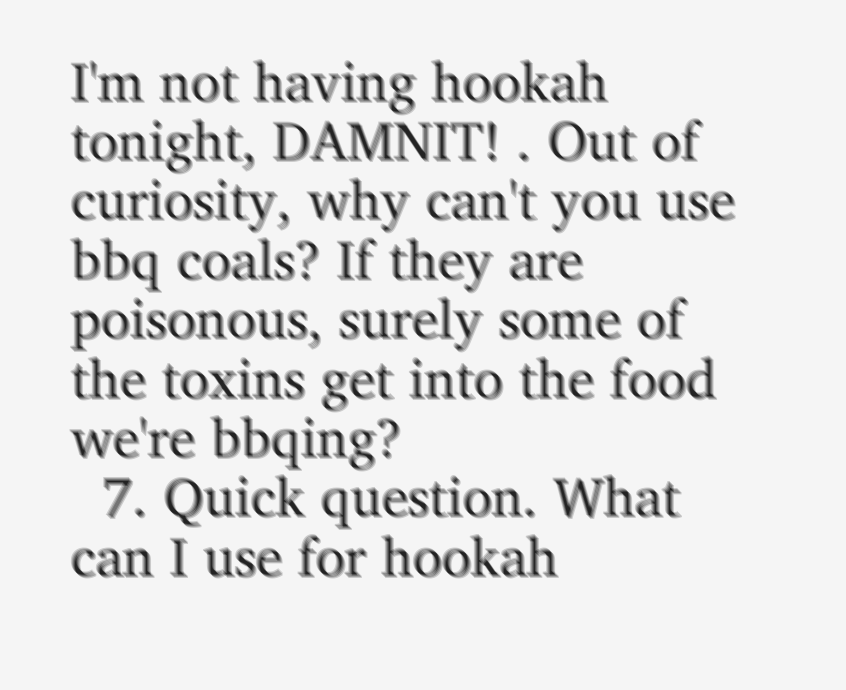I'm not having hookah tonight, DAMNIT! . Out of curiosity, why can't you use bbq coals? If they are poisonous, surely some of the toxins get into the food we're bbqing?
  7. Quick question. What can I use for hookah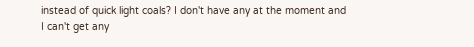instead of quick light coals? I don't have any at the moment and I can't get any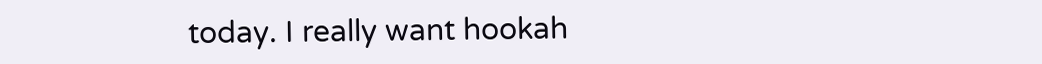today. I really want hookah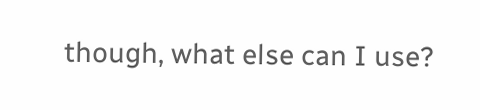though, what else can I use?